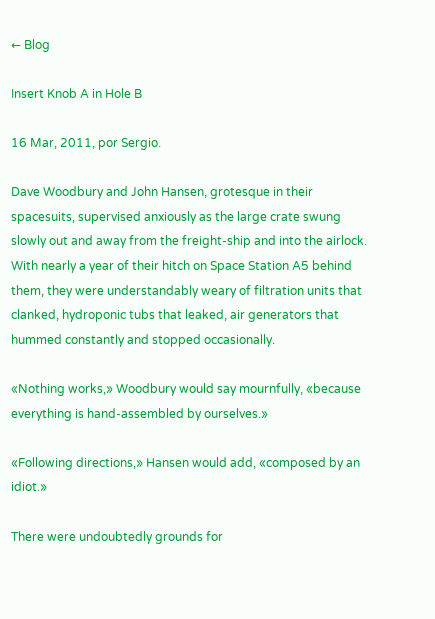← Blog

Insert Knob A in Hole B

16 Mar, 2011, por Sergio.

Dave Woodbury and John Hansen, grotesque in their spacesuits, supervised anxiously as the large crate swung slowly out and away from the freight-ship and into the airlock. With nearly a year of their hitch on Space Station A5 behind them, they were understandably weary of filtration units that clanked, hydroponic tubs that leaked, air generators that hummed constantly and stopped occasionally.

«Nothing works,» Woodbury would say mournfully, «because everything is hand-assembled by ourselves.»

«Following directions,» Hansen would add, «composed by an idiot.»

There were undoubtedly grounds for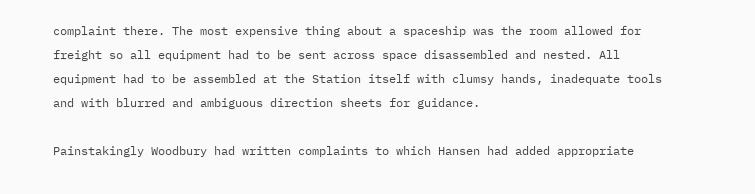complaint there. The most expensive thing about a spaceship was the room allowed for freight so all equipment had to be sent across space disassembled and nested. All equipment had to be assembled at the Station itself with clumsy hands, inadequate tools and with blurred and ambiguous direction sheets for guidance.

Painstakingly Woodbury had written complaints to which Hansen had added appropriate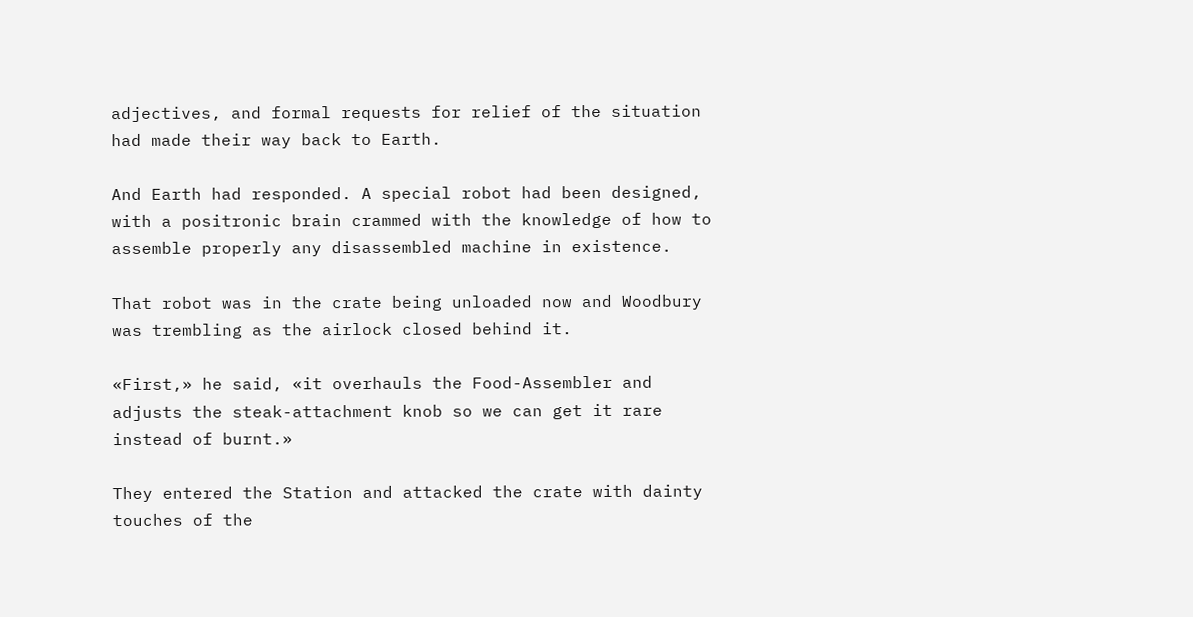adjectives, and formal requests for relief of the situation had made their way back to Earth.

And Earth had responded. A special robot had been designed, with a positronic brain crammed with the knowledge of how to assemble properly any disassembled machine in existence.

That robot was in the crate being unloaded now and Woodbury was trembling as the airlock closed behind it.

«First,» he said, «it overhauls the Food-Assembler and adjusts the steak-attachment knob so we can get it rare instead of burnt.»

They entered the Station and attacked the crate with dainty touches of the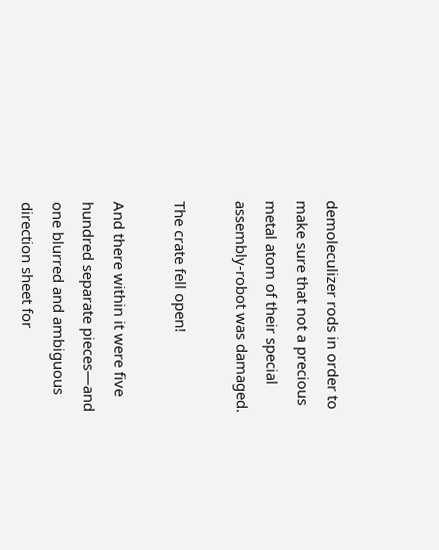demoleculizer rods in order to make sure that not a precious metal atom of their special assembly-robot was damaged.

The crate fell open!

And there within it were five hundred separate pieces—and one blurred and ambiguous direction sheet for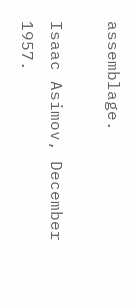assemblage.

Isaac Asimov, December 1957.